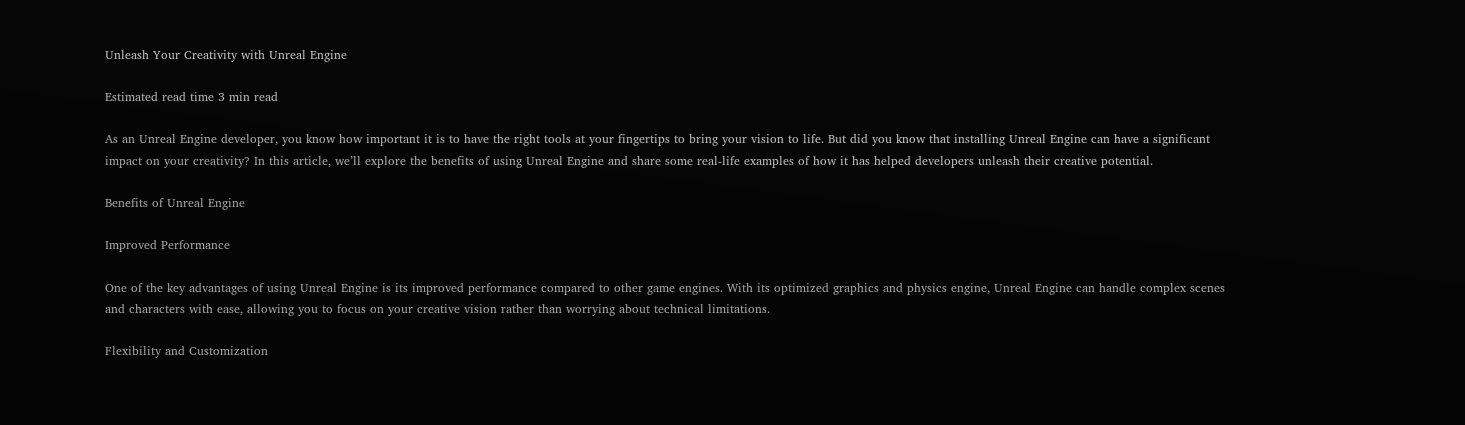Unleash Your Creativity with Unreal Engine

Estimated read time 3 min read

As an Unreal Engine developer, you know how important it is to have the right tools at your fingertips to bring your vision to life. But did you know that installing Unreal Engine can have a significant impact on your creativity? In this article, we’ll explore the benefits of using Unreal Engine and share some real-life examples of how it has helped developers unleash their creative potential.

Benefits of Unreal Engine

Improved Performance

One of the key advantages of using Unreal Engine is its improved performance compared to other game engines. With its optimized graphics and physics engine, Unreal Engine can handle complex scenes and characters with ease, allowing you to focus on your creative vision rather than worrying about technical limitations.

Flexibility and Customization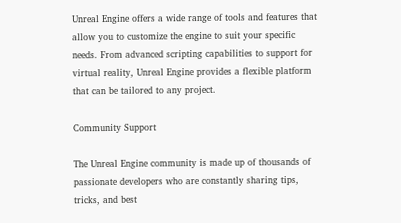Unreal Engine offers a wide range of tools and features that allow you to customize the engine to suit your specific needs. From advanced scripting capabilities to support for virtual reality, Unreal Engine provides a flexible platform that can be tailored to any project.

Community Support

The Unreal Engine community is made up of thousands of passionate developers who are constantly sharing tips, tricks, and best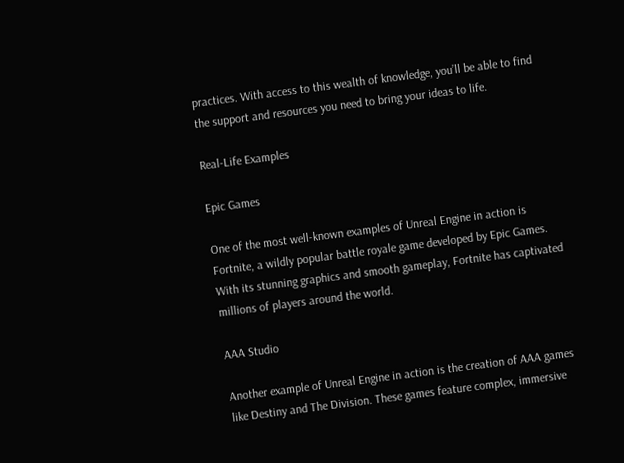practices. With access to this wealth of knowledge, you’ll be able to find the support and resources you need to bring your ideas to life.

Real-Life Examples

Epic Games

One of the most well-known examples of Unreal Engine in action is Fortnite, a wildly popular battle royale game developed by Epic Games. With its stunning graphics and smooth gameplay, Fortnite has captivated millions of players around the world.

AAA Studio

Another example of Unreal Engine in action is the creation of AAA games like Destiny and The Division. These games feature complex, immersive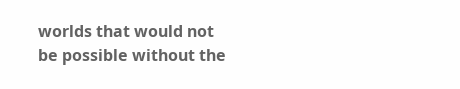worlds that would not be possible without the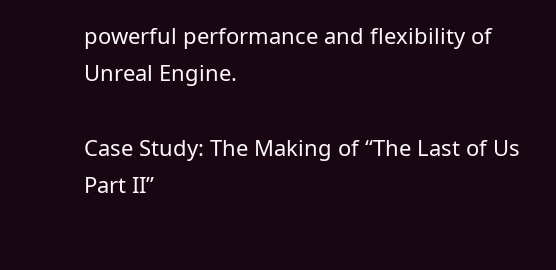powerful performance and flexibility of Unreal Engine.

Case Study: The Making of “The Last of Us Part II”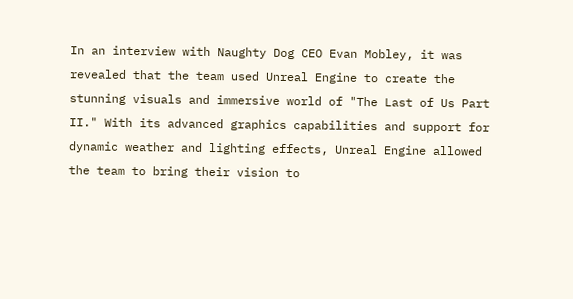In an interview with Naughty Dog CEO Evan Mobley, it was revealed that the team used Unreal Engine to create the stunning visuals and immersive world of "The Last of Us Part II." With its advanced graphics capabilities and support for dynamic weather and lighting effects, Unreal Engine allowed the team to bring their vision to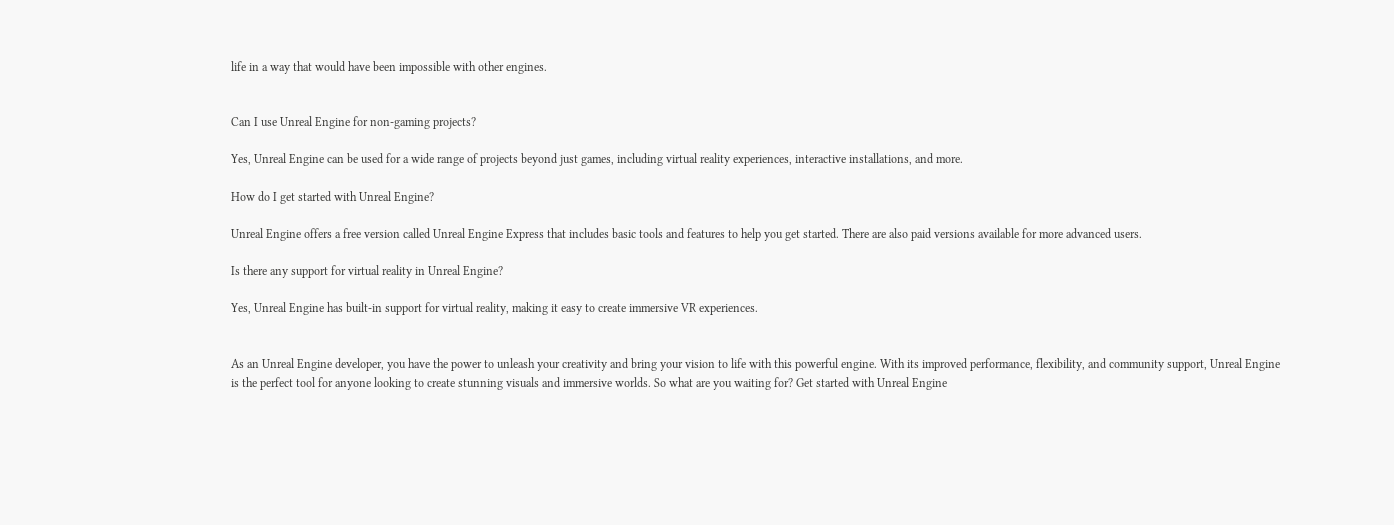life in a way that would have been impossible with other engines.


Can I use Unreal Engine for non-gaming projects?

Yes, Unreal Engine can be used for a wide range of projects beyond just games, including virtual reality experiences, interactive installations, and more.

How do I get started with Unreal Engine?

Unreal Engine offers a free version called Unreal Engine Express that includes basic tools and features to help you get started. There are also paid versions available for more advanced users.

Is there any support for virtual reality in Unreal Engine?

Yes, Unreal Engine has built-in support for virtual reality, making it easy to create immersive VR experiences.


As an Unreal Engine developer, you have the power to unleash your creativity and bring your vision to life with this powerful engine. With its improved performance, flexibility, and community support, Unreal Engine is the perfect tool for anyone looking to create stunning visuals and immersive worlds. So what are you waiting for? Get started with Unreal Engine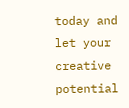today and let your creative potential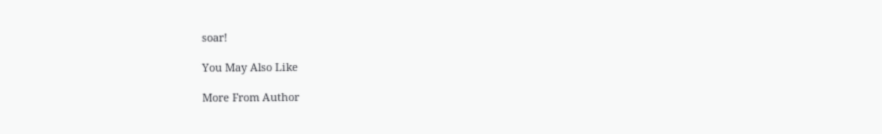soar!

You May Also Like

More From Author